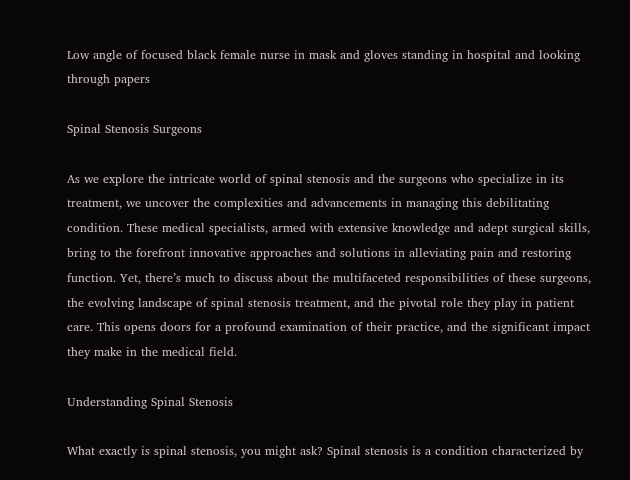Low angle of focused black female nurse in mask and gloves standing in hospital and looking through papers

Spinal Stenosis Surgeons

As we explore the intricate world of spinal stenosis and the surgeons who specialize in its treatment, we uncover the complexities and advancements in managing this debilitating condition. These medical specialists, armed with extensive knowledge and adept surgical skills, bring to the forefront innovative approaches and solutions in alleviating pain and restoring function. Yet, there’s much to discuss about the multifaceted responsibilities of these surgeons, the evolving landscape of spinal stenosis treatment, and the pivotal role they play in patient care. This opens doors for a profound examination of their practice, and the significant impact they make in the medical field.

Understanding Spinal Stenosis

What exactly is spinal stenosis, you might ask? Spinal stenosis is a condition characterized by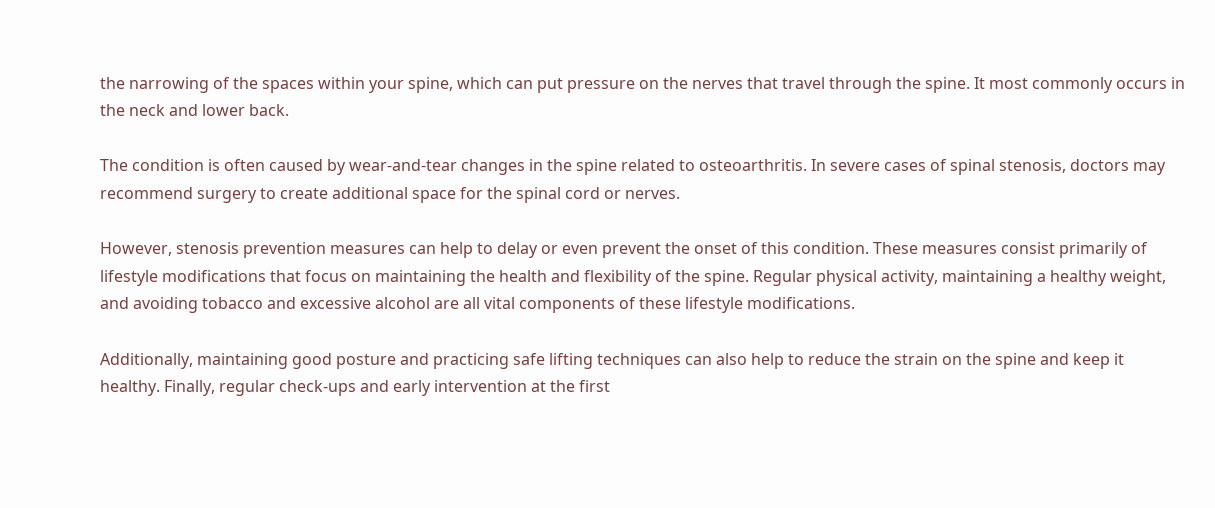the narrowing of the spaces within your spine, which can put pressure on the nerves that travel through the spine. It most commonly occurs in the neck and lower back.

The condition is often caused by wear-and-tear changes in the spine related to osteoarthritis. In severe cases of spinal stenosis, doctors may recommend surgery to create additional space for the spinal cord or nerves.

However, stenosis prevention measures can help to delay or even prevent the onset of this condition. These measures consist primarily of lifestyle modifications that focus on maintaining the health and flexibility of the spine. Regular physical activity, maintaining a healthy weight, and avoiding tobacco and excessive alcohol are all vital components of these lifestyle modifications.

Additionally, maintaining good posture and practicing safe lifting techniques can also help to reduce the strain on the spine and keep it healthy. Finally, regular check-ups and early intervention at the first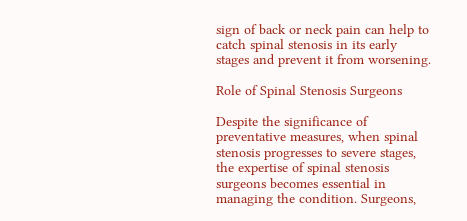sign of back or neck pain can help to catch spinal stenosis in its early stages and prevent it from worsening.

Role of Spinal Stenosis Surgeons

Despite the significance of preventative measures, when spinal stenosis progresses to severe stages, the expertise of spinal stenosis surgeons becomes essential in managing the condition. Surgeons,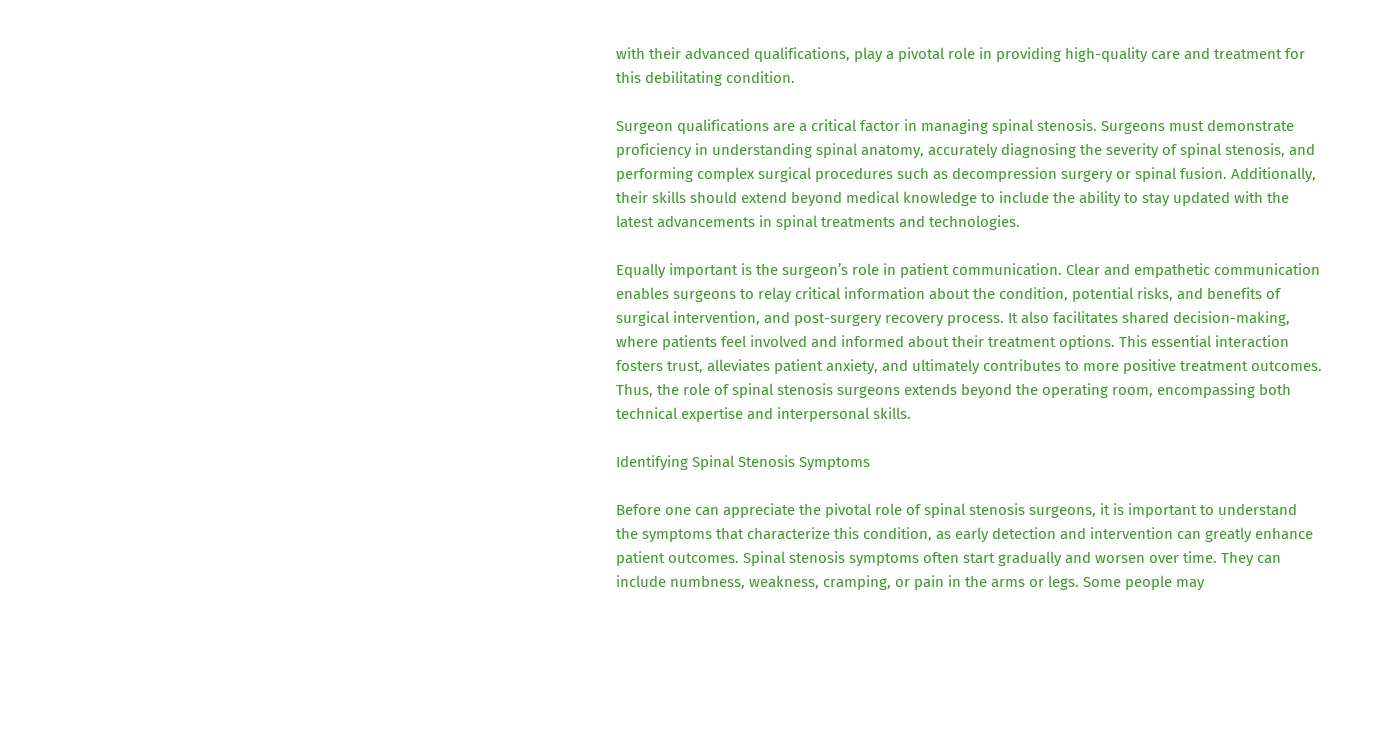with their advanced qualifications, play a pivotal role in providing high-quality care and treatment for this debilitating condition.

Surgeon qualifications are a critical factor in managing spinal stenosis. Surgeons must demonstrate proficiency in understanding spinal anatomy, accurately diagnosing the severity of spinal stenosis, and performing complex surgical procedures such as decompression surgery or spinal fusion. Additionally, their skills should extend beyond medical knowledge to include the ability to stay updated with the latest advancements in spinal treatments and technologies.

Equally important is the surgeon’s role in patient communication. Clear and empathetic communication enables surgeons to relay critical information about the condition, potential risks, and benefits of surgical intervention, and post-surgery recovery process. It also facilitates shared decision-making, where patients feel involved and informed about their treatment options. This essential interaction fosters trust, alleviates patient anxiety, and ultimately contributes to more positive treatment outcomes. Thus, the role of spinal stenosis surgeons extends beyond the operating room, encompassing both technical expertise and interpersonal skills.

Identifying Spinal Stenosis Symptoms

Before one can appreciate the pivotal role of spinal stenosis surgeons, it is important to understand the symptoms that characterize this condition, as early detection and intervention can greatly enhance patient outcomes. Spinal stenosis symptoms often start gradually and worsen over time. They can include numbness, weakness, cramping, or pain in the arms or legs. Some people may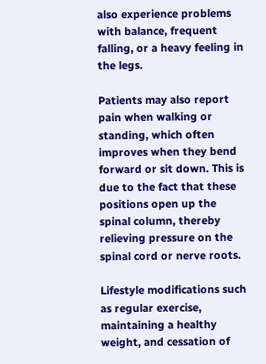also experience problems with balance, frequent falling, or a heavy feeling in the legs.

Patients may also report pain when walking or standing, which often improves when they bend forward or sit down. This is due to the fact that these positions open up the spinal column, thereby relieving pressure on the spinal cord or nerve roots.

Lifestyle modifications such as regular exercise, maintaining a healthy weight, and cessation of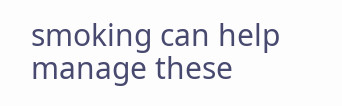smoking can help manage these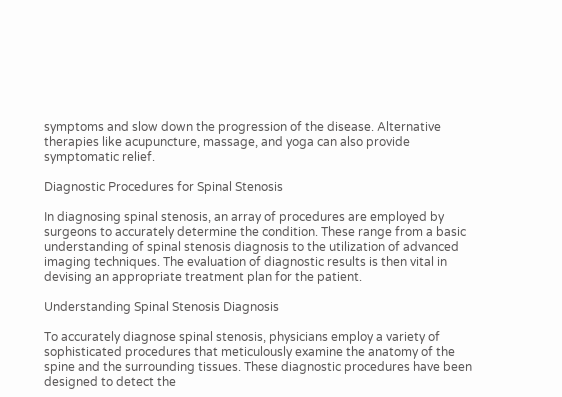symptoms and slow down the progression of the disease. Alternative therapies like acupuncture, massage, and yoga can also provide symptomatic relief.

Diagnostic Procedures for Spinal Stenosis

In diagnosing spinal stenosis, an array of procedures are employed by surgeons to accurately determine the condition. These range from a basic understanding of spinal stenosis diagnosis to the utilization of advanced imaging techniques. The evaluation of diagnostic results is then vital in devising an appropriate treatment plan for the patient.

Understanding Spinal Stenosis Diagnosis

To accurately diagnose spinal stenosis, physicians employ a variety of sophisticated procedures that meticulously examine the anatomy of the spine and the surrounding tissues. These diagnostic procedures have been designed to detect the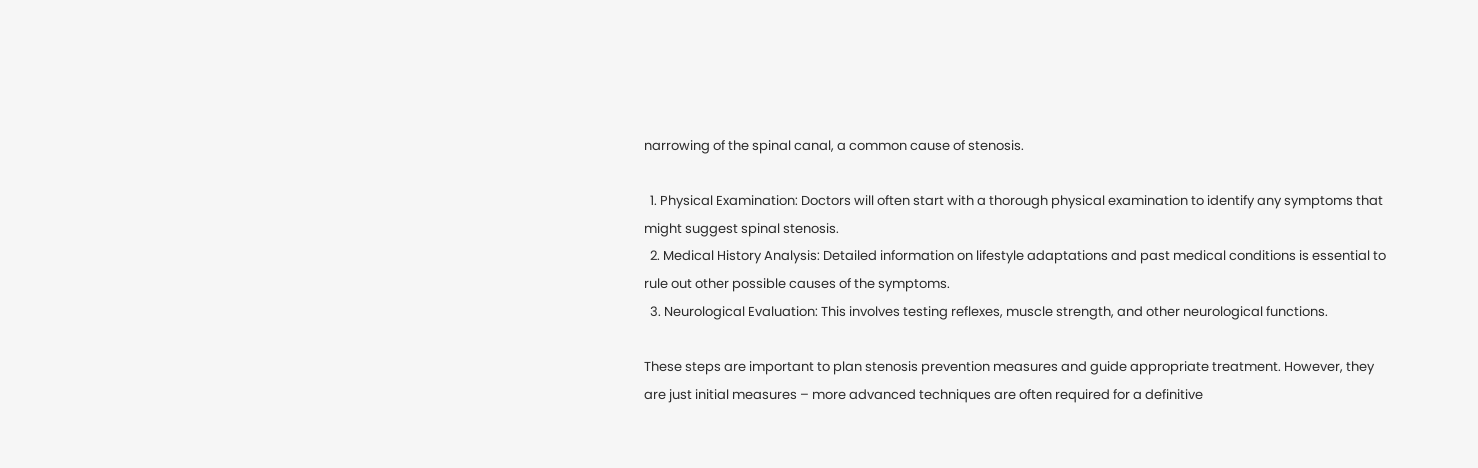narrowing of the spinal canal, a common cause of stenosis.

  1. Physical Examination: Doctors will often start with a thorough physical examination to identify any symptoms that might suggest spinal stenosis.
  2. Medical History Analysis: Detailed information on lifestyle adaptations and past medical conditions is essential to rule out other possible causes of the symptoms.
  3. Neurological Evaluation: This involves testing reflexes, muscle strength, and other neurological functions.

These steps are important to plan stenosis prevention measures and guide appropriate treatment. However, they are just initial measures – more advanced techniques are often required for a definitive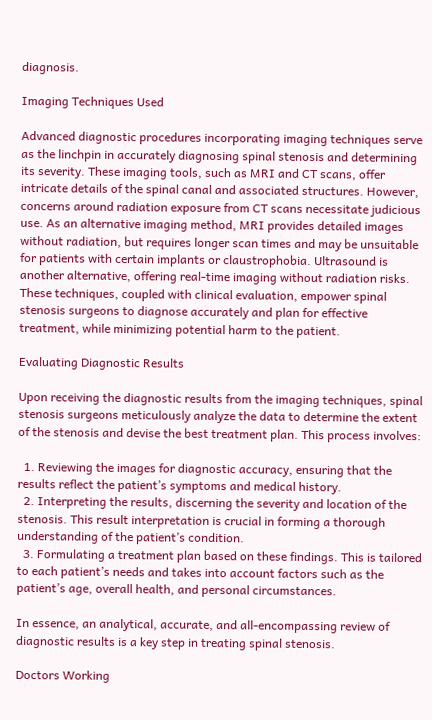diagnosis.

Imaging Techniques Used

Advanced diagnostic procedures incorporating imaging techniques serve as the linchpin in accurately diagnosing spinal stenosis and determining its severity. These imaging tools, such as MRI and CT scans, offer intricate details of the spinal canal and associated structures. However, concerns around radiation exposure from CT scans necessitate judicious use. As an alternative imaging method, MRI provides detailed images without radiation, but requires longer scan times and may be unsuitable for patients with certain implants or claustrophobia. Ultrasound is another alternative, offering real-time imaging without radiation risks. These techniques, coupled with clinical evaluation, empower spinal stenosis surgeons to diagnose accurately and plan for effective treatment, while minimizing potential harm to the patient.

Evaluating Diagnostic Results

Upon receiving the diagnostic results from the imaging techniques, spinal stenosis surgeons meticulously analyze the data to determine the extent of the stenosis and devise the best treatment plan. This process involves:

  1. Reviewing the images for diagnostic accuracy, ensuring that the results reflect the patient’s symptoms and medical history.
  2. Interpreting the results, discerning the severity and location of the stenosis. This result interpretation is crucial in forming a thorough understanding of the patient’s condition.
  3. Formulating a treatment plan based on these findings. This is tailored to each patient’s needs and takes into account factors such as the patient’s age, overall health, and personal circumstances.

In essence, an analytical, accurate, and all-encompassing review of diagnostic results is a key step in treating spinal stenosis.

Doctors Working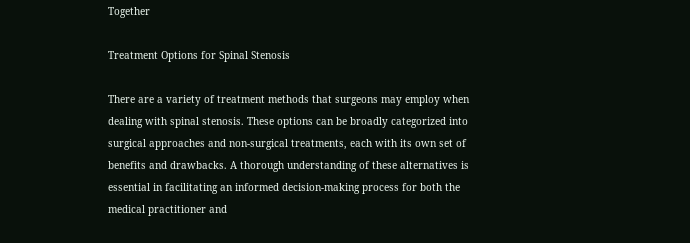Together

Treatment Options for Spinal Stenosis

There are a variety of treatment methods that surgeons may employ when dealing with spinal stenosis. These options can be broadly categorized into surgical approaches and non-surgical treatments, each with its own set of benefits and drawbacks. A thorough understanding of these alternatives is essential in facilitating an informed decision-making process for both the medical practitioner and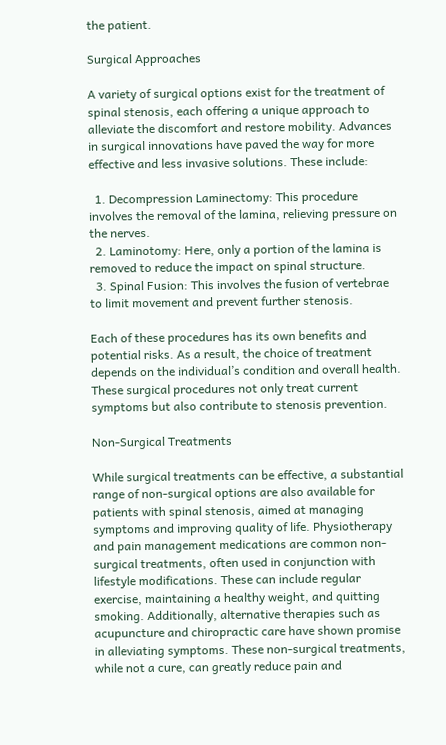the patient.

Surgical Approaches

A variety of surgical options exist for the treatment of spinal stenosis, each offering a unique approach to alleviate the discomfort and restore mobility. Advances in surgical innovations have paved the way for more effective and less invasive solutions. These include:

  1. Decompression Laminectomy: This procedure involves the removal of the lamina, relieving pressure on the nerves.
  2. Laminotomy: Here, only a portion of the lamina is removed to reduce the impact on spinal structure.
  3. Spinal Fusion: This involves the fusion of vertebrae to limit movement and prevent further stenosis.

Each of these procedures has its own benefits and potential risks. As a result, the choice of treatment depends on the individual’s condition and overall health. These surgical procedures not only treat current symptoms but also contribute to stenosis prevention.

Non-Surgical Treatments

While surgical treatments can be effective, a substantial range of non-surgical options are also available for patients with spinal stenosis, aimed at managing symptoms and improving quality of life. Physiotherapy and pain management medications are common non-surgical treatments, often used in conjunction with lifestyle modifications. These can include regular exercise, maintaining a healthy weight, and quitting smoking. Additionally, alternative therapies such as acupuncture and chiropractic care have shown promise in alleviating symptoms. These non-surgical treatments, while not a cure, can greatly reduce pain and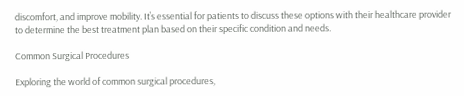discomfort, and improve mobility. It’s essential for patients to discuss these options with their healthcare provider to determine the best treatment plan based on their specific condition and needs.

Common Surgical Procedures

Exploring the world of common surgical procedures,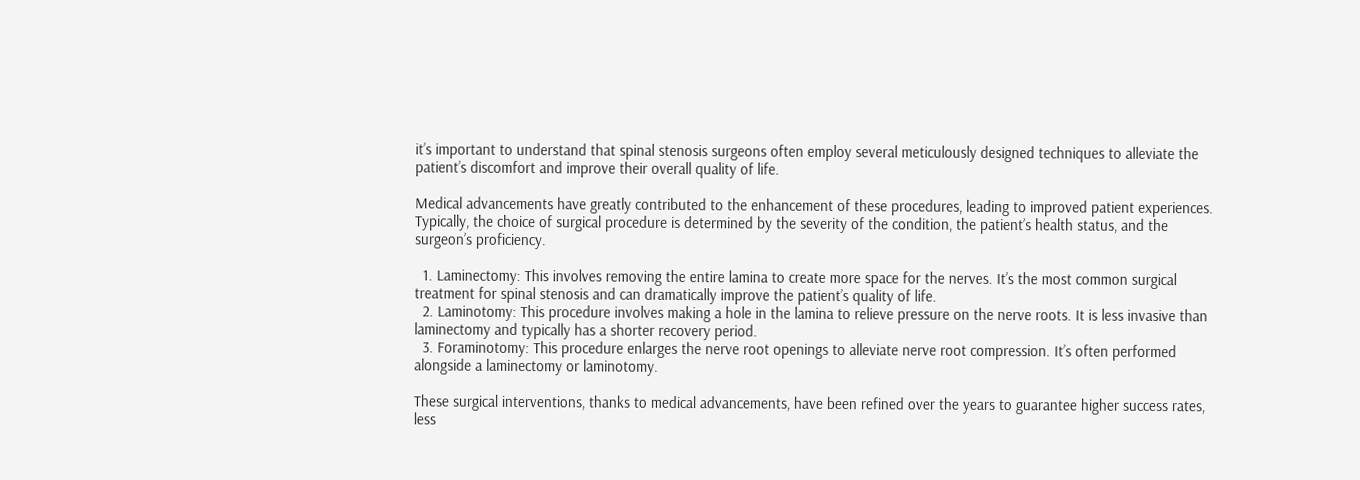it’s important to understand that spinal stenosis surgeons often employ several meticulously designed techniques to alleviate the patient’s discomfort and improve their overall quality of life.

Medical advancements have greatly contributed to the enhancement of these procedures, leading to improved patient experiences. Typically, the choice of surgical procedure is determined by the severity of the condition, the patient’s health status, and the surgeon’s proficiency.

  1. Laminectomy: This involves removing the entire lamina to create more space for the nerves. It’s the most common surgical treatment for spinal stenosis and can dramatically improve the patient’s quality of life.
  2. Laminotomy: This procedure involves making a hole in the lamina to relieve pressure on the nerve roots. It is less invasive than laminectomy and typically has a shorter recovery period.
  3. Foraminotomy: This procedure enlarges the nerve root openings to alleviate nerve root compression. It’s often performed alongside a laminectomy or laminotomy.

These surgical interventions, thanks to medical advancements, have been refined over the years to guarantee higher success rates, less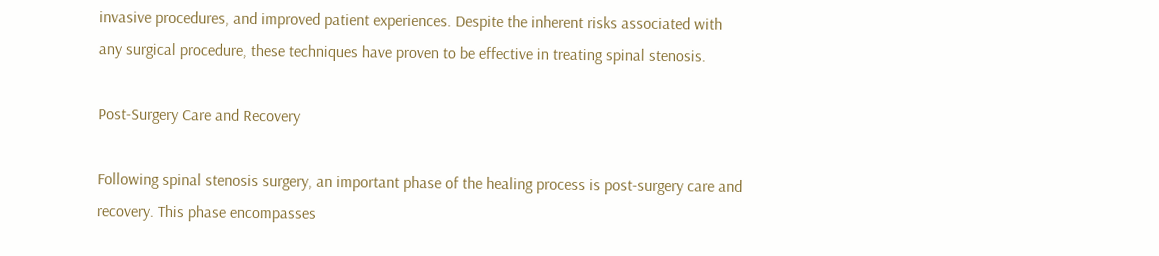invasive procedures, and improved patient experiences. Despite the inherent risks associated with any surgical procedure, these techniques have proven to be effective in treating spinal stenosis.

Post-Surgery Care and Recovery

Following spinal stenosis surgery, an important phase of the healing process is post-surgery care and recovery. This phase encompasses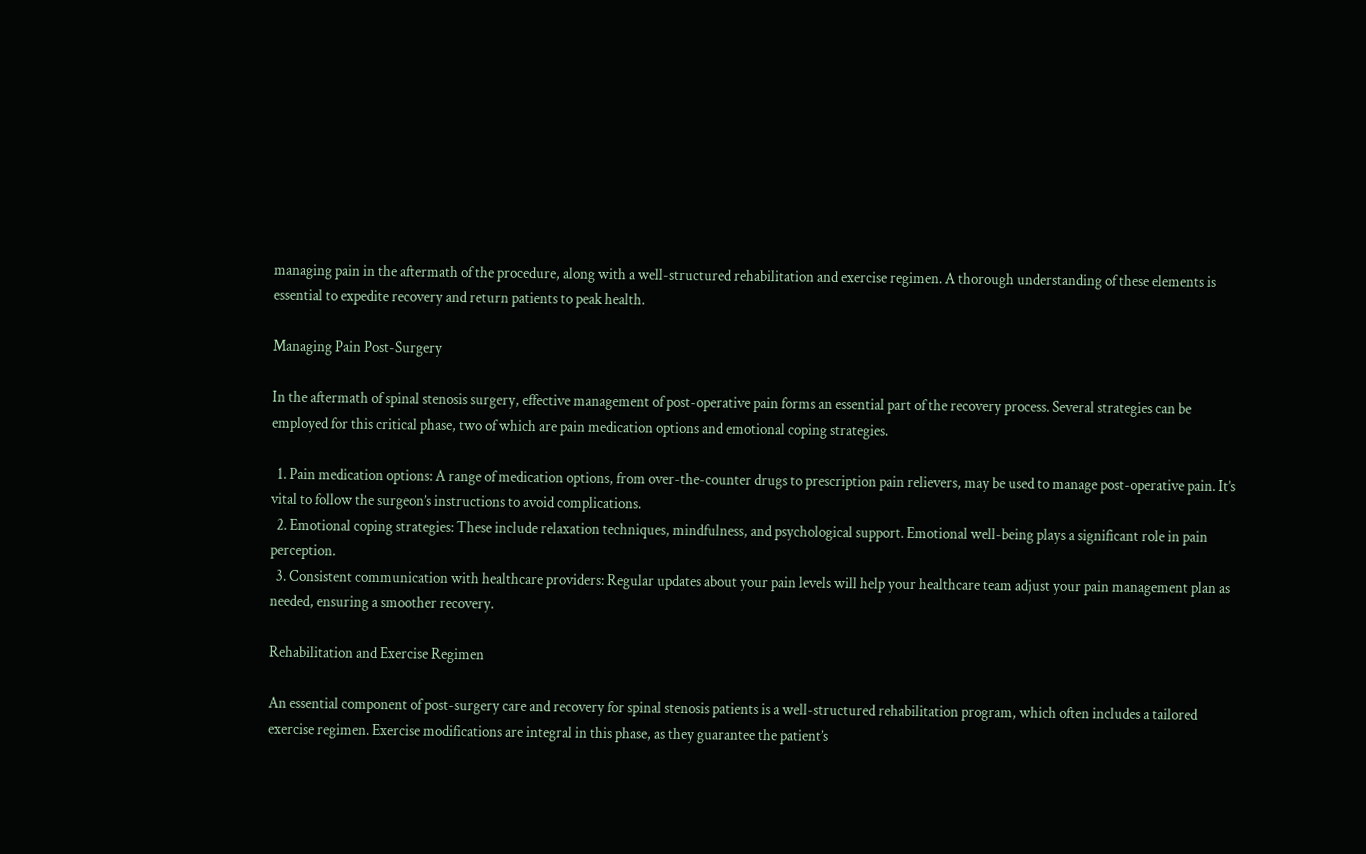managing pain in the aftermath of the procedure, along with a well-structured rehabilitation and exercise regimen. A thorough understanding of these elements is essential to expedite recovery and return patients to peak health.

Managing Pain Post-Surgery

In the aftermath of spinal stenosis surgery, effective management of post-operative pain forms an essential part of the recovery process. Several strategies can be employed for this critical phase, two of which are pain medication options and emotional coping strategies.

  1. Pain medication options: A range of medication options, from over-the-counter drugs to prescription pain relievers, may be used to manage post-operative pain. It’s vital to follow the surgeon’s instructions to avoid complications.
  2. Emotional coping strategies: These include relaxation techniques, mindfulness, and psychological support. Emotional well-being plays a significant role in pain perception.
  3. Consistent communication with healthcare providers: Regular updates about your pain levels will help your healthcare team adjust your pain management plan as needed, ensuring a smoother recovery.

Rehabilitation and Exercise Regimen

An essential component of post-surgery care and recovery for spinal stenosis patients is a well-structured rehabilitation program, which often includes a tailored exercise regimen. Exercise modifications are integral in this phase, as they guarantee the patient’s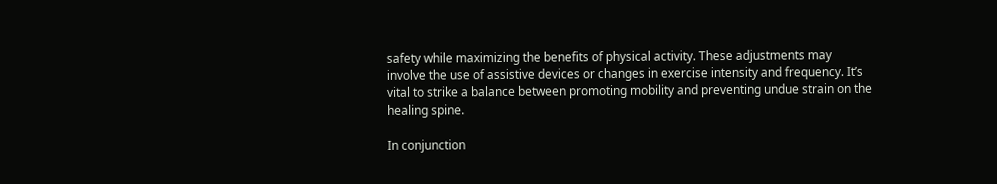safety while maximizing the benefits of physical activity. These adjustments may involve the use of assistive devices or changes in exercise intensity and frequency. It’s vital to strike a balance between promoting mobility and preventing undue strain on the healing spine.

In conjunction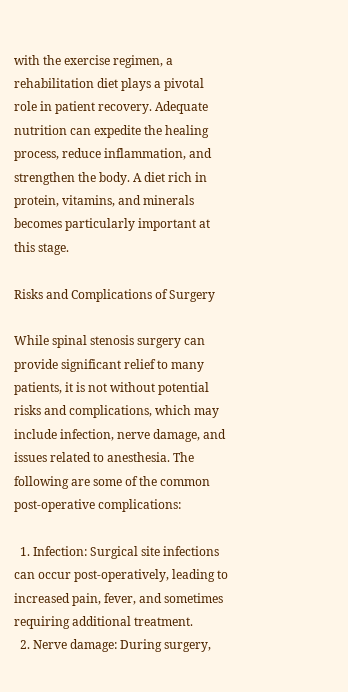with the exercise regimen, a rehabilitation diet plays a pivotal role in patient recovery. Adequate nutrition can expedite the healing process, reduce inflammation, and strengthen the body. A diet rich in protein, vitamins, and minerals becomes particularly important at this stage.

Risks and Complications of Surgery

While spinal stenosis surgery can provide significant relief to many patients, it is not without potential risks and complications, which may include infection, nerve damage, and issues related to anesthesia. The following are some of the common post-operative complications:

  1. Infection: Surgical site infections can occur post-operatively, leading to increased pain, fever, and sometimes requiring additional treatment.
  2. Nerve damage: During surgery,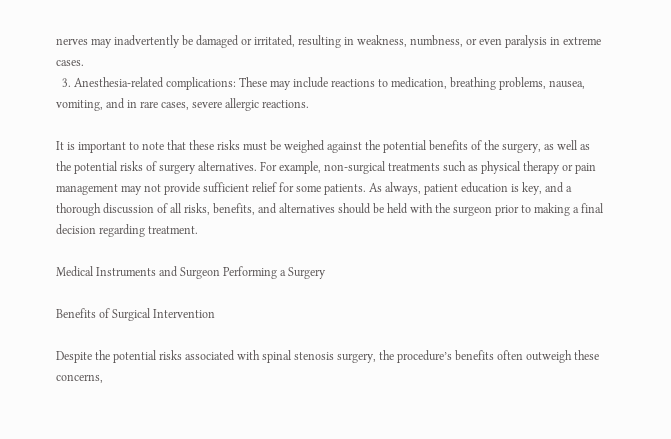nerves may inadvertently be damaged or irritated, resulting in weakness, numbness, or even paralysis in extreme cases.
  3. Anesthesia-related complications: These may include reactions to medication, breathing problems, nausea, vomiting, and in rare cases, severe allergic reactions.

It is important to note that these risks must be weighed against the potential benefits of the surgery, as well as the potential risks of surgery alternatives. For example, non-surgical treatments such as physical therapy or pain management may not provide sufficient relief for some patients. As always, patient education is key, and a thorough discussion of all risks, benefits, and alternatives should be held with the surgeon prior to making a final decision regarding treatment.

Medical Instruments and Surgeon Performing a Surgery

Benefits of Surgical Intervention

Despite the potential risks associated with spinal stenosis surgery, the procedure’s benefits often outweigh these concerns,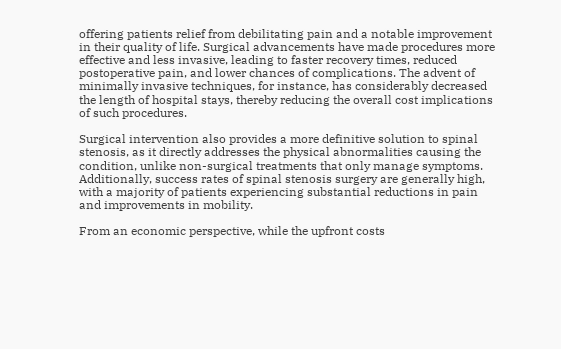offering patients relief from debilitating pain and a notable improvement in their quality of life. Surgical advancements have made procedures more effective and less invasive, leading to faster recovery times, reduced postoperative pain, and lower chances of complications. The advent of minimally invasive techniques, for instance, has considerably decreased the length of hospital stays, thereby reducing the overall cost implications of such procedures.

Surgical intervention also provides a more definitive solution to spinal stenosis, as it directly addresses the physical abnormalities causing the condition, unlike non-surgical treatments that only manage symptoms. Additionally, success rates of spinal stenosis surgery are generally high, with a majority of patients experiencing substantial reductions in pain and improvements in mobility.

From an economic perspective, while the upfront costs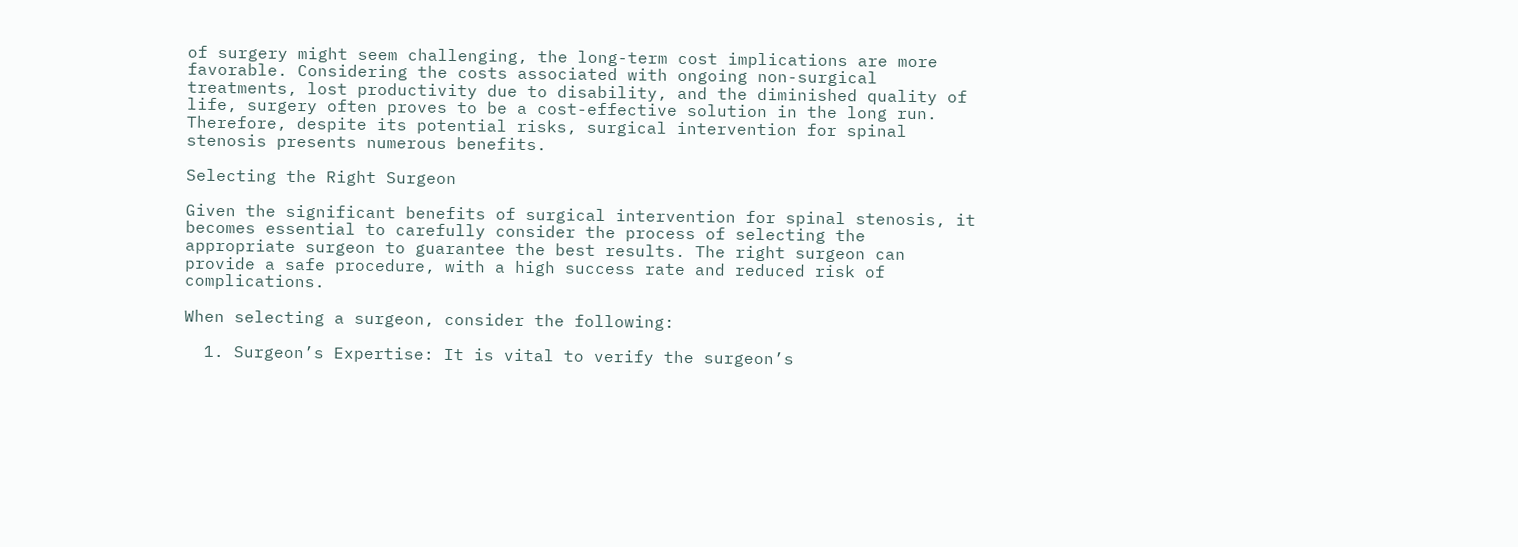of surgery might seem challenging, the long-term cost implications are more favorable. Considering the costs associated with ongoing non-surgical treatments, lost productivity due to disability, and the diminished quality of life, surgery often proves to be a cost-effective solution in the long run. Therefore, despite its potential risks, surgical intervention for spinal stenosis presents numerous benefits.

Selecting the Right Surgeon

Given the significant benefits of surgical intervention for spinal stenosis, it becomes essential to carefully consider the process of selecting the appropriate surgeon to guarantee the best results. The right surgeon can provide a safe procedure, with a high success rate and reduced risk of complications.

When selecting a surgeon, consider the following:

  1. Surgeon’s Expertise: It is vital to verify the surgeon’s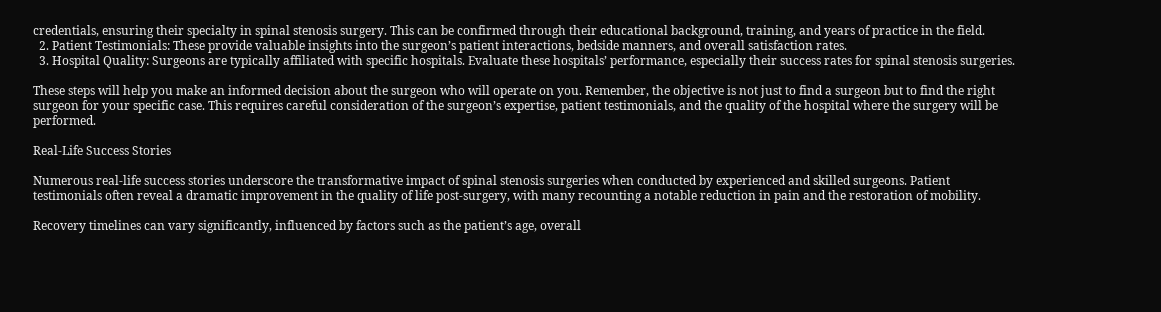credentials, ensuring their specialty in spinal stenosis surgery. This can be confirmed through their educational background, training, and years of practice in the field.
  2. Patient Testimonials: These provide valuable insights into the surgeon’s patient interactions, bedside manners, and overall satisfaction rates.
  3. Hospital Quality: Surgeons are typically affiliated with specific hospitals. Evaluate these hospitals’ performance, especially their success rates for spinal stenosis surgeries.

These steps will help you make an informed decision about the surgeon who will operate on you. Remember, the objective is not just to find a surgeon but to find the right surgeon for your specific case. This requires careful consideration of the surgeon’s expertise, patient testimonials, and the quality of the hospital where the surgery will be performed.

Real-Life Success Stories

Numerous real-life success stories underscore the transformative impact of spinal stenosis surgeries when conducted by experienced and skilled surgeons. Patient testimonials often reveal a dramatic improvement in the quality of life post-surgery, with many recounting a notable reduction in pain and the restoration of mobility.

Recovery timelines can vary significantly, influenced by factors such as the patient’s age, overall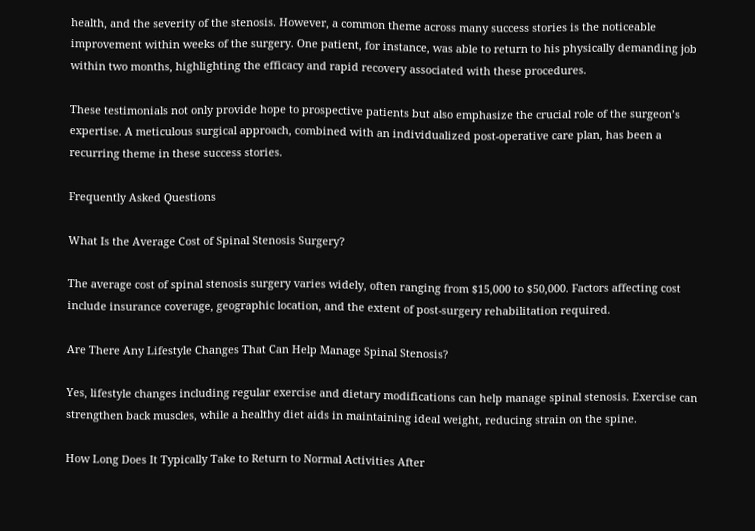health, and the severity of the stenosis. However, a common theme across many success stories is the noticeable improvement within weeks of the surgery. One patient, for instance, was able to return to his physically demanding job within two months, highlighting the efficacy and rapid recovery associated with these procedures.

These testimonials not only provide hope to prospective patients but also emphasize the crucial role of the surgeon’s expertise. A meticulous surgical approach, combined with an individualized post-operative care plan, has been a recurring theme in these success stories.

Frequently Asked Questions

What Is the Average Cost of Spinal Stenosis Surgery?

The average cost of spinal stenosis surgery varies widely, often ranging from $15,000 to $50,000. Factors affecting cost include insurance coverage, geographic location, and the extent of post-surgery rehabilitation required.

Are There Any Lifestyle Changes That Can Help Manage Spinal Stenosis?

Yes, lifestyle changes including regular exercise and dietary modifications can help manage spinal stenosis. Exercise can strengthen back muscles, while a healthy diet aids in maintaining ideal weight, reducing strain on the spine.

How Long Does It Typically Take to Return to Normal Activities After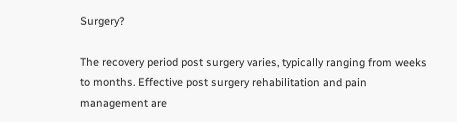Surgery?

The recovery period post surgery varies, typically ranging from weeks to months. Effective post surgery rehabilitation and pain management are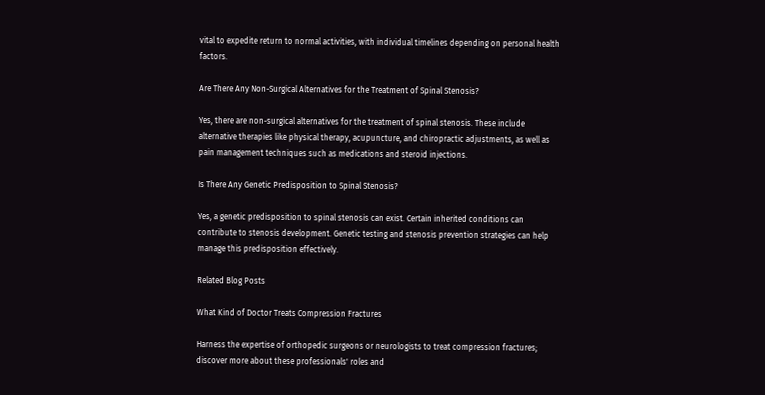vital to expedite return to normal activities, with individual timelines depending on personal health factors.

Are There Any Non-Surgical Alternatives for the Treatment of Spinal Stenosis?

Yes, there are non-surgical alternatives for the treatment of spinal stenosis. These include alternative therapies like physical therapy, acupuncture, and chiropractic adjustments, as well as pain management techniques such as medications and steroid injections.

Is There Any Genetic Predisposition to Spinal Stenosis?

Yes, a genetic predisposition to spinal stenosis can exist. Certain inherited conditions can contribute to stenosis development. Genetic testing and stenosis prevention strategies can help manage this predisposition effectively.

Related Blog Posts

What Kind of Doctor Treats Compression Fractures

Harness the expertise of orthopedic surgeons or neurologists to treat compression fractures; discover more about these professionals' roles and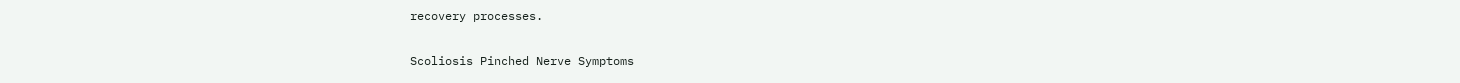recovery processes.

Scoliosis Pinched Nerve Symptoms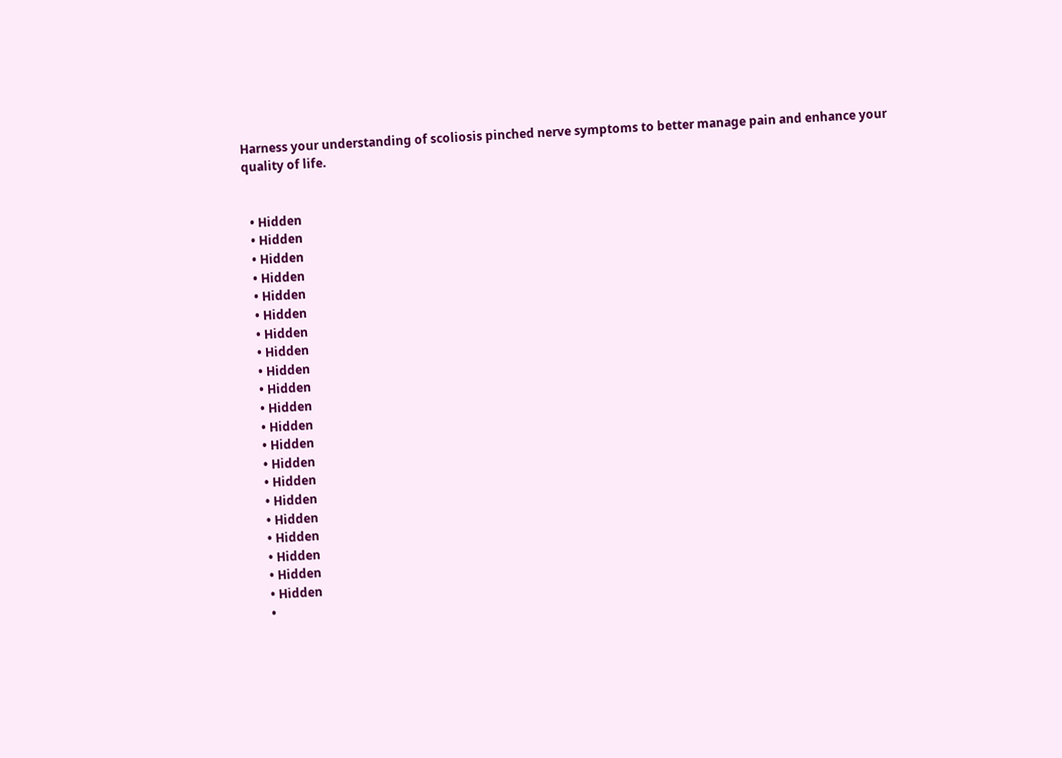Harness your understanding of scoliosis pinched nerve symptoms to better manage pain and enhance your quality of life.


  • Hidden
  • Hidden
  • Hidden
  • Hidden
  • Hidden
  • Hidden
  • Hidden
  • Hidden
  • Hidden
  • Hidden
  • Hidden
  • Hidden
  • Hidden
  • Hidden
  • Hidden
  • Hidden
  • Hidden
  • Hidden
  • Hidden
  • Hidden
  • Hidden
  •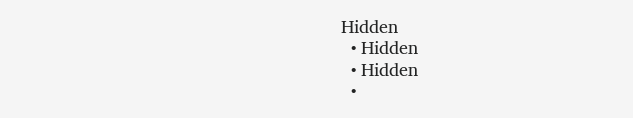Hidden
  • Hidden
  • Hidden
  •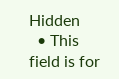Hidden
  • This field is for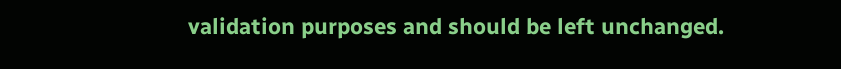validation purposes and should be left unchanged.